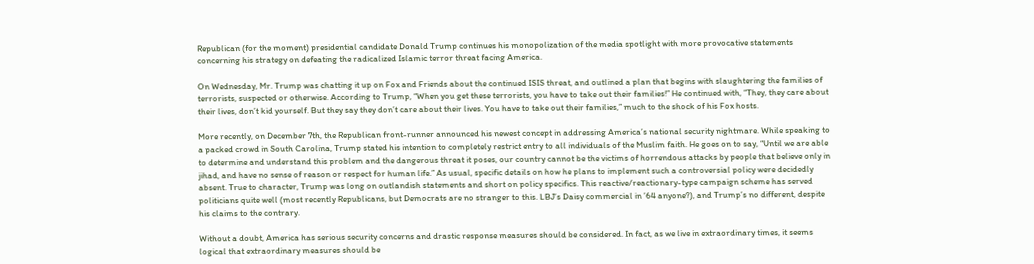Republican (for the moment) presidential candidate Donald Trump continues his monopolization of the media spotlight with more provocative statements concerning his strategy on defeating the radicalized Islamic terror threat facing America.

On Wednesday, Mr. Trump was chatting it up on Fox and Friends about the continued ISIS threat, and outlined a plan that begins with slaughtering the families of terrorists, suspected or otherwise. According to Trump, “When you get these terrorists, you have to take out their families!” He continued with, “They, they care about their lives, don’t kid yourself. But they say they don’t care about their lives. You have to take out their families,” much to the shock of his Fox hosts.

More recently, on December 7th, the Republican front-runner announced his newest concept in addressing America’s national security nightmare. While speaking to a packed crowd in South Carolina, Trump stated his intention to completely restrict entry to all individuals of the Muslim faith. He goes on to say, “Until we are able to determine and understand this problem and the dangerous threat it poses, our country cannot be the victims of horrendous attacks by people that believe only in jihad, and have no sense of reason or respect for human life.” As usual, specific details on how he plans to implement such a controversial policy were decidedly absent. True to character, Trump was long on outlandish statements and short on policy specifics. This reactive/reactionary-type campaign scheme has served politicians quite well (most recently Republicans, but Democrats are no stranger to this. LBJ’s Daisy commercial in ’64 anyone?), and Trump’s no different, despite his claims to the contrary.

Without a doubt, America has serious security concerns and drastic response measures should be considered. In fact, as we live in extraordinary times, it seems logical that extraordinary measures should be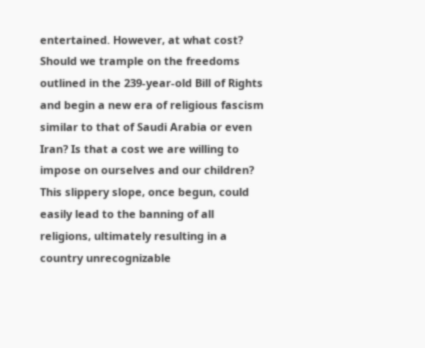entertained. However, at what cost? Should we trample on the freedoms outlined in the 239-year-old Bill of Rights and begin a new era of religious fascism similar to that of Saudi Arabia or even Iran? Is that a cost we are willing to impose on ourselves and our children? This slippery slope, once begun, could easily lead to the banning of all religions, ultimately resulting in a country unrecognizable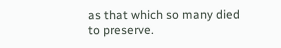as that which so many died to preserve.